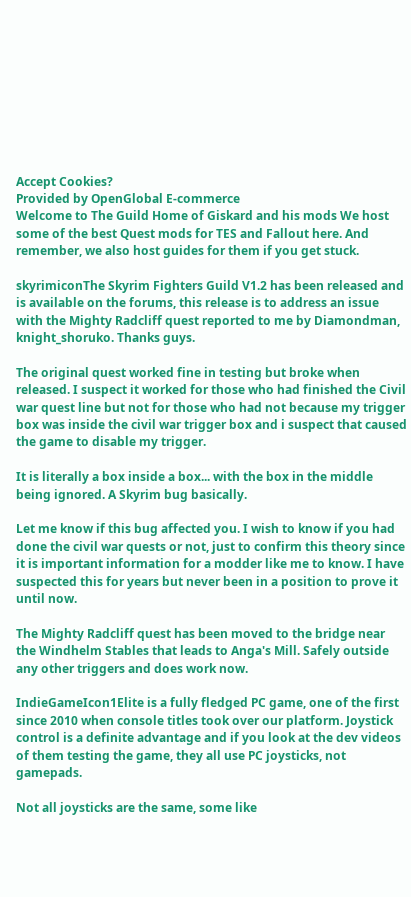Accept Cookies?
Provided by OpenGlobal E-commerce
Welcome to The Guild Home of Giskard and his mods We host some of the best Quest mods for TES and Fallout here. And remember, we also host guides for them if you get stuck.

skyrimiconThe Skyrim Fighters Guild V1.2 has been released and is available on the forums, this release is to address an issue with the Mighty Radcliff quest reported to me by Diamondman, knight_shoruko. Thanks guys.

The original quest worked fine in testing but broke when released. I suspect it worked for those who had finished the Civil war quest line but not for those who had not because my trigger box was inside the civil war trigger box and i suspect that caused the game to disable my trigger.

It is literally a box inside a box... with the box in the middle being ignored. A Skyrim bug basically.

Let me know if this bug affected you. I wish to know if you had done the civil war quests or not, just to confirm this theory since it is important information for a modder like me to know. I have suspected this for years but never been in a position to prove it until now.

The Mighty Radcliff quest has been moved to the bridge near the Windhelm Stables that leads to Anga's Mill. Safely outside any other triggers and does work now.

IndieGameIcon1Elite is a fully fledged PC game, one of the first since 2010 when console titles took over our platform. Joystick control is a definite advantage and if you look at the dev videos of them testing the game, they all use PC joysticks, not gamepads.

Not all joysticks are the same, some like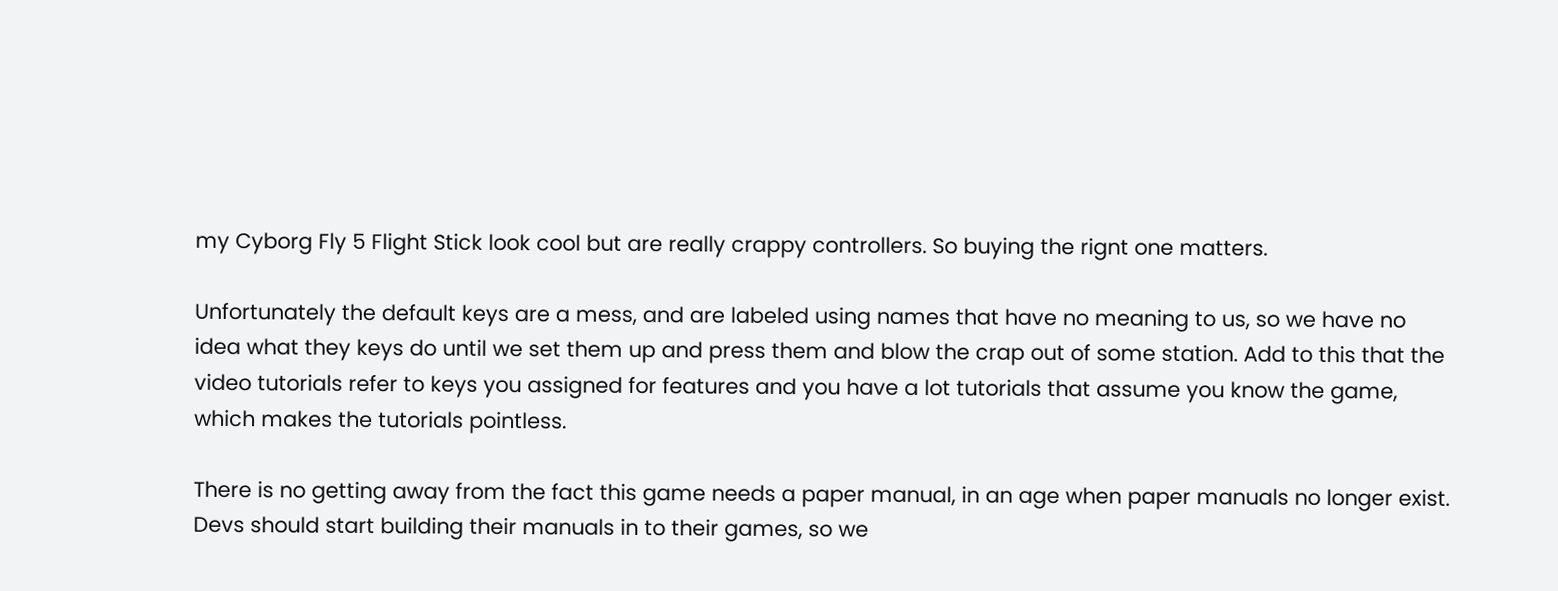my Cyborg Fly 5 Flight Stick look cool but are really crappy controllers. So buying the rignt one matters.

Unfortunately the default keys are a mess, and are labeled using names that have no meaning to us, so we have no idea what they keys do until we set them up and press them and blow the crap out of some station. Add to this that the video tutorials refer to keys you assigned for features and you have a lot tutorials that assume you know the game, which makes the tutorials pointless.

There is no getting away from the fact this game needs a paper manual, in an age when paper manuals no longer exist. Devs should start building their manuals in to their games, so we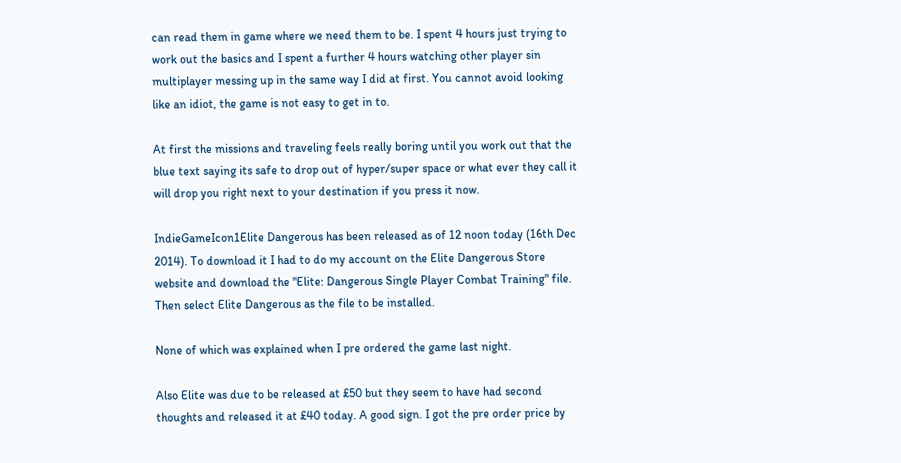can read them in game where we need them to be. I spent 4 hours just trying to work out the basics and I spent a further 4 hours watching other player sin multiplayer messing up in the same way I did at first. You cannot avoid looking like an idiot, the game is not easy to get in to.

At first the missions and traveling feels really boring until you work out that the blue text saying its safe to drop out of hyper/super space or what ever they call it will drop you right next to your destination if you press it now.

IndieGameIcon1Elite Dangerous has been released as of 12 noon today (16th Dec 2014). To download it I had to do my account on the Elite Dangerous Store website and download the "Elite: Dangerous Single Player Combat Training" file. Then select Elite Dangerous as the file to be installed.

None of which was explained when I pre ordered the game last night.

Also Elite was due to be released at £50 but they seem to have had second thoughts and released it at £40 today. A good sign. I got the pre order price by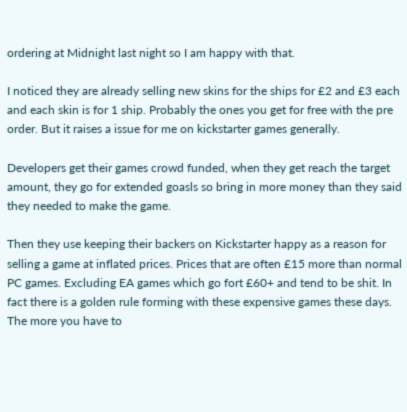ordering at Midnight last night so I am happy with that.

I noticed they are already selling new skins for the ships for £2 and £3 each and each skin is for 1 ship. Probably the ones you get for free with the pre order. But it raises a issue for me on kickstarter games generally.

Developers get their games crowd funded, when they get reach the target amount, they go for extended goasls so bring in more money than they said they needed to make the game.

Then they use keeping their backers on Kickstarter happy as a reason for selling a game at inflated prices. Prices that are often £15 more than normal PC games. Excluding EA games which go fort £60+ and tend to be shit. In fact there is a golden rule forming with these expensive games these days. The more you have to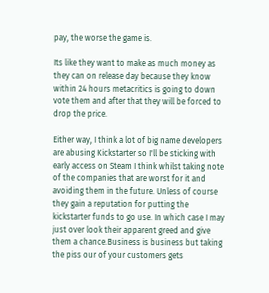pay, the worse the game is.

Its like they want to make as much money as they can on release day because they know within 24 hours metacritics is going to down vote them and after that they will be forced to drop the price.

Either way, I think a lot of big name developers are abusing Kickstarter so I'll be sticking with early access on Steam I think whilst taking note of the companies that are worst for it and avoiding them in the future. Unless of course they gain a reputation for putting the kickstarter funds to go use. In which case I may just over look their apparent greed and give them a chance.Business is business but taking the piss our of your customers gets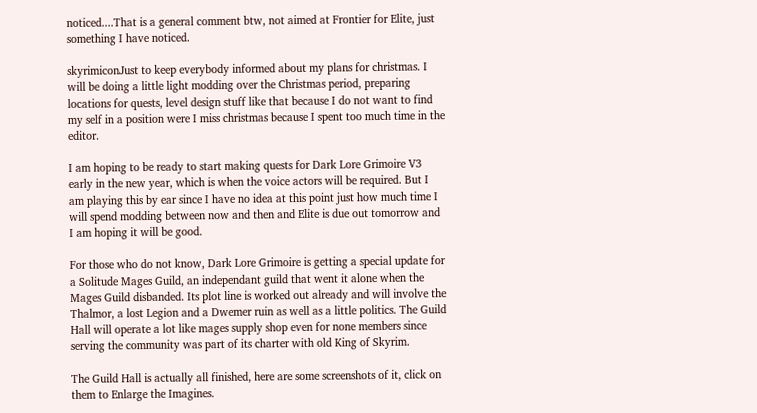noticed....That is a general comment btw, not aimed at Frontier for Elite, just something I have noticed.

skyrimiconJust to keep everybody informed about my plans for christmas. I will be doing a little light modding over the Christmas period, preparing locations for quests, level design stuff like that because I do not want to find my self in a position were I miss christmas because I spent too much time in the editor.

I am hoping to be ready to start making quests for Dark Lore Grimoire V3 early in the new year, which is when the voice actors will be required. But I am playing this by ear since I have no idea at this point just how much time I will spend modding between now and then and Elite is due out tomorrow and I am hoping it will be good.

For those who do not know, Dark Lore Grimoire is getting a special update for a Solitude Mages Guild, an independant guild that went it alone when the Mages Guild disbanded. Its plot line is worked out already and will involve the Thalmor, a lost Legion and a Dwemer ruin as well as a little politics. The Guild Hall will operate a lot like mages supply shop even for none members since serving the community was part of its charter with old King of Skyrim.

The Guild Hall is actually all finished, here are some screenshots of it, click on them to Enlarge the Imagines.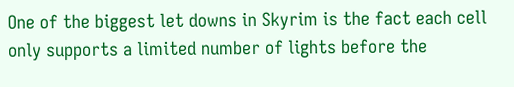One of the biggest let downs in Skyrim is the fact each cell only supports a limited number of lights before the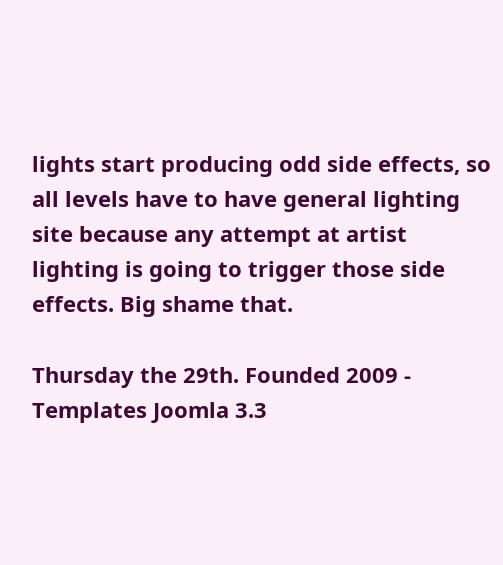lights start producing odd side effects, so all levels have to have general lighting site because any attempt at artist lighting is going to trigger those side effects. Big shame that.

Thursday the 29th. Founded 2009 - Templates Joomla 3.3